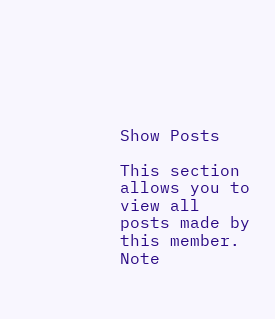Show Posts

This section allows you to view all posts made by this member. Note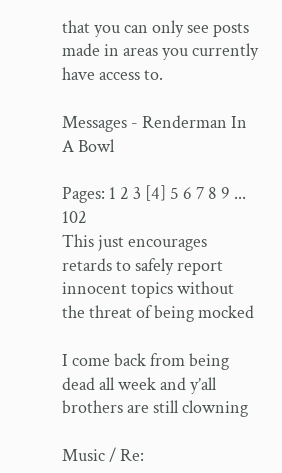that you can only see posts made in areas you currently have access to.

Messages - Renderman In A Bowl

Pages: 1 2 3 [4] 5 6 7 8 9 ... 102
This just encourages retards to safely report innocent topics without the threat of being mocked

I come back from being dead all week and y’all brothers are still clowning

Music / Re: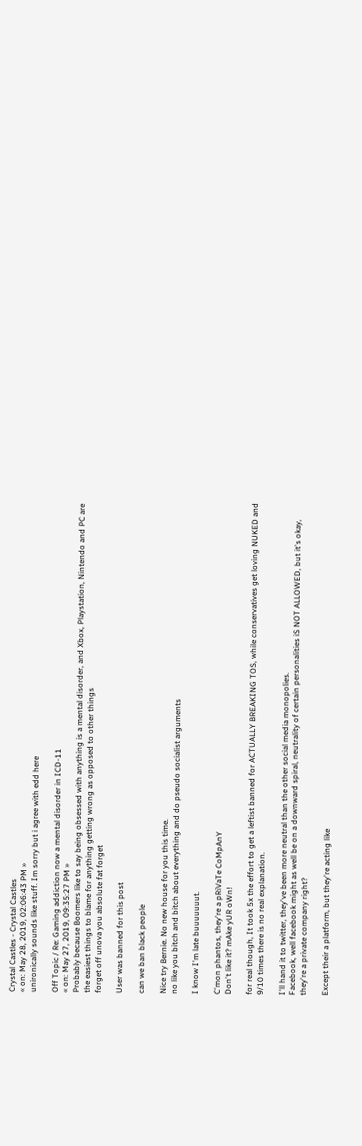Crystal Castles - Crystal Castles
« on: May 28, 2019, 02:06:43 PM »
unironically sounds like stuff. Im sorry but i agree with edd here

Off Topic / Re: Gaming addiction now a mental disorder in ICD-11
« on: May 27, 2019, 09:35:27 PM »
Probably because Boomers like to say being obsessed with anything is a mental disorder, and Xbox, Playstation, Nintendo and PC are the easiest things to blame for anything getting wrong as opposed to other things
forget off unova you absolute fat forget

User was banned for this post

can we ban black people

Nice try Bernie. No new house for you this time.
no like you bitch and bitch about everything and do pseudo socialist arguments

I know I'm late buuuuuuut.

C'mon phantos, they're a pRiVaTe CoMpAnY
Don't like it? mAke yUR oWn!

for real though, It took 5x the effort to get a leftist banned for ACTUALLY BREAKING TOS, while conservatives get loving NUKED and 9/10 times there is no real explanation.

I'll hand it to twitter, they've been more neutral than the other social media monopolies.
Facebook, well facebook might as well be on a downward spiral, neutrality of certain personalities iS NOT ALLOWED, but it's okay, they're a private company right?

Except their a platform, but they're acting like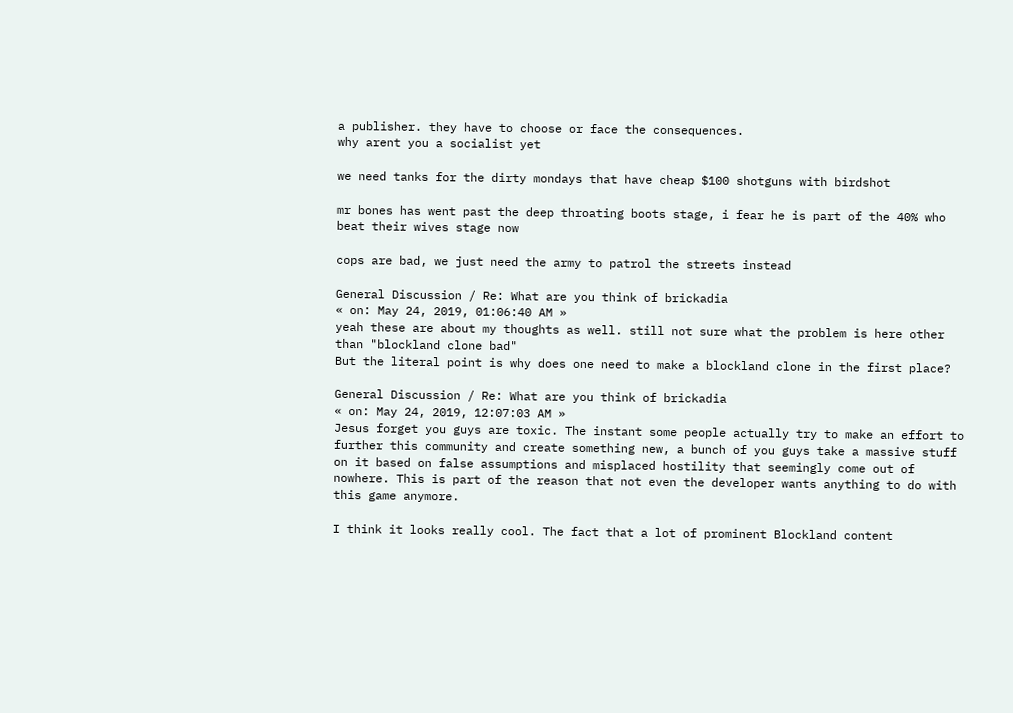a publisher. they have to choose or face the consequences.
why arent you a socialist yet

we need tanks for the dirty mondays that have cheap $100 shotguns with birdshot

mr bones has went past the deep throating boots stage, i fear he is part of the 40% who beat their wives stage now

cops are bad, we just need the army to patrol the streets instead

General Discussion / Re: What are you think of brickadia
« on: May 24, 2019, 01:06:40 AM »
yeah these are about my thoughts as well. still not sure what the problem is here other than "blockland clone bad"
But the literal point is why does one need to make a blockland clone in the first place?

General Discussion / Re: What are you think of brickadia
« on: May 24, 2019, 12:07:03 AM »
Jesus forget you guys are toxic. The instant some people actually try to make an effort to further this community and create something new, a bunch of you guys take a massive stuff on it based on false assumptions and misplaced hostility that seemingly come out of nowhere. This is part of the reason that not even the developer wants anything to do with this game anymore.

I think it looks really cool. The fact that a lot of prominent Blockland content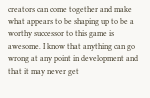creators can come together and make what appears to be shaping up to be a worthy successor to this game is awesome. I know that anything can go wrong at any point in development and that it may never get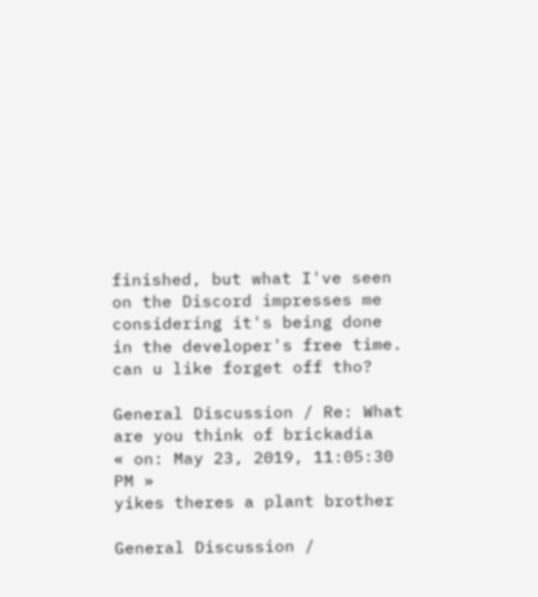finished, but what I've seen on the Discord impresses me considering it's being done in the developer's free time.
can u like forget off tho?

General Discussion / Re: What are you think of brickadia
« on: May 23, 2019, 11:05:30 PM »
yikes theres a plant brother

General Discussion /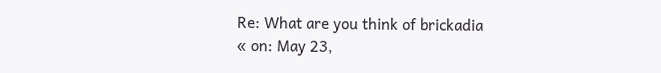Re: What are you think of brickadia
« on: May 23,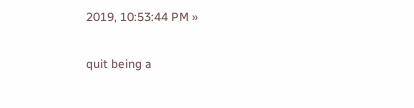2019, 10:53:44 PM »

quit being a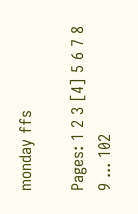monday ffs

Pages: 1 2 3 [4] 5 6 7 8 9 ... 102